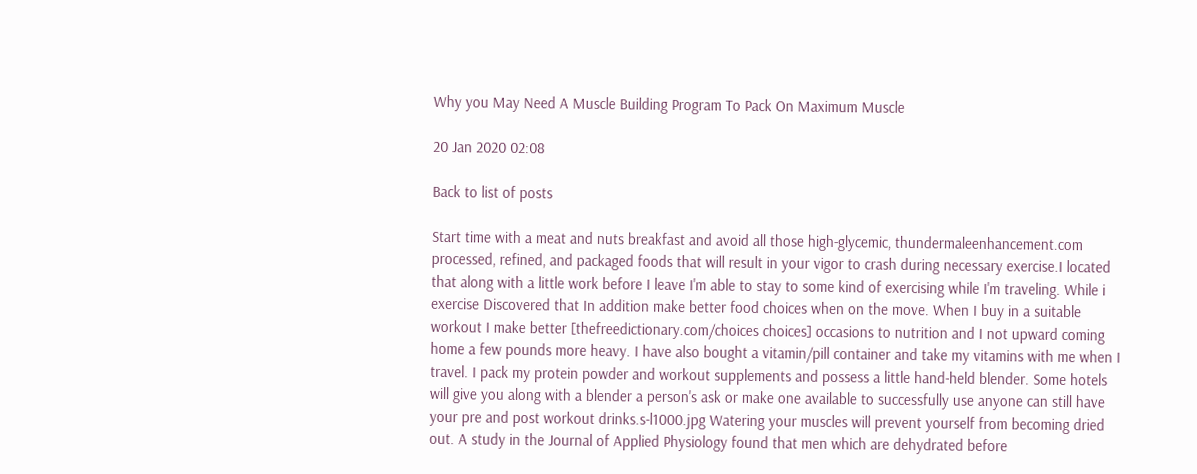Why you May Need A Muscle Building Program To Pack On Maximum Muscle

20 Jan 2020 02:08

Back to list of posts

Start time with a meat and nuts breakfast and avoid all those high-glycemic, thundermaleenhancement.com processed, refined, and packaged foods that will result in your vigor to crash during necessary exercise.I located that along with a little work before I leave I'm able to stay to some kind of exercising while I'm traveling. While i exercise Discovered that In addition make better food choices when on the move. When I buy in a suitable workout I make better [thefreedictionary.com/choices choices] occasions to nutrition and I not upward coming home a few pounds more heavy. I have also bought a vitamin/pill container and take my vitamins with me when I travel. I pack my protein powder and workout supplements and possess a little hand-held blender. Some hotels will give you along with a blender a person's ask or make one available to successfully use anyone can still have your pre and post workout drinks.s-l1000.jpg Watering your muscles will prevent yourself from becoming dried out. A study in the Journal of Applied Physiology found that men which are dehydrated before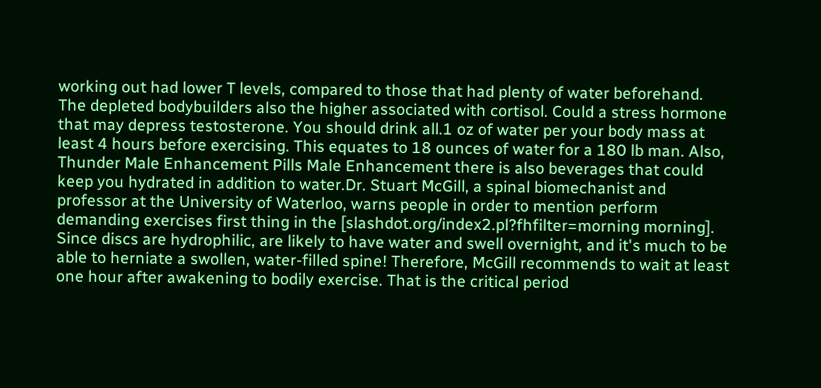working out had lower T levels, compared to those that had plenty of water beforehand. The depleted bodybuilders also the higher associated with cortisol. Could a stress hormone that may depress testosterone. You should drink all.1 oz of water per your body mass at least 4 hours before exercising. This equates to 18 ounces of water for a 180 lb man. Also, Thunder Male Enhancement Pills Male Enhancement there is also beverages that could keep you hydrated in addition to water.Dr. Stuart McGill, a spinal biomechanist and professor at the University of Waterloo, warns people in order to mention perform demanding exercises first thing in the [slashdot.org/index2.pl?fhfilter=morning morning]. Since discs are hydrophilic, are likely to have water and swell overnight, and it's much to be able to herniate a swollen, water-filled spine! Therefore, McGill recommends to wait at least one hour after awakening to bodily exercise. That is the critical period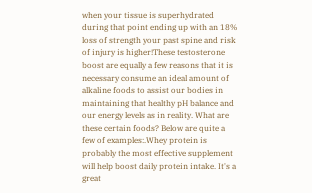when your tissue is superhydrated during that point ending up with an 18% loss of strength your past spine and risk of injury is higher!These testosterone boost are equally a few reasons that it is necessary consume an ideal amount of alkaline foods to assist our bodies in maintaining that healthy pH balance and our energy levels as in reality. What are these certain foods? Below are quite a few of examples:.Whey protein is probably the most effective supplement will help boost daily protein intake. It's a great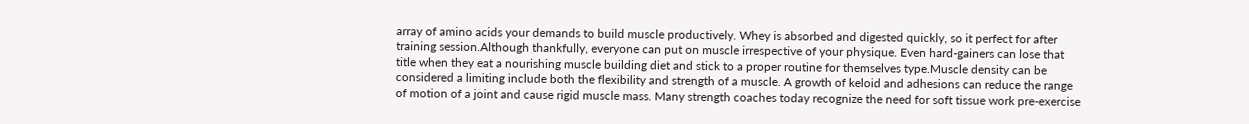array of amino acids your demands to build muscle productively. Whey is absorbed and digested quickly, so it perfect for after training session.Although thankfully, everyone can put on muscle irrespective of your physique. Even hard-gainers can lose that title when they eat a nourishing muscle building diet and stick to a proper routine for themselves type.Muscle density can be considered a limiting include both the flexibility and strength of a muscle. A growth of keloid and adhesions can reduce the range of motion of a joint and cause rigid muscle mass. Many strength coaches today recognize the need for soft tissue work pre-exercise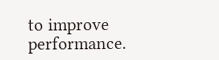to improve performance.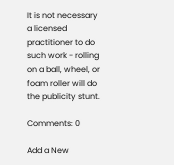It is not necessary a licensed practitioner to do such work - rolling on a ball, wheel, or foam roller will do the publicity stunt.

Comments: 0

Add a New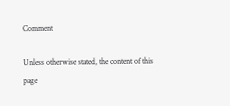Comment

Unless otherwise stated, the content of this page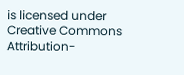is licensed under Creative Commons Attribution-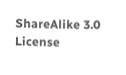ShareAlike 3.0 License